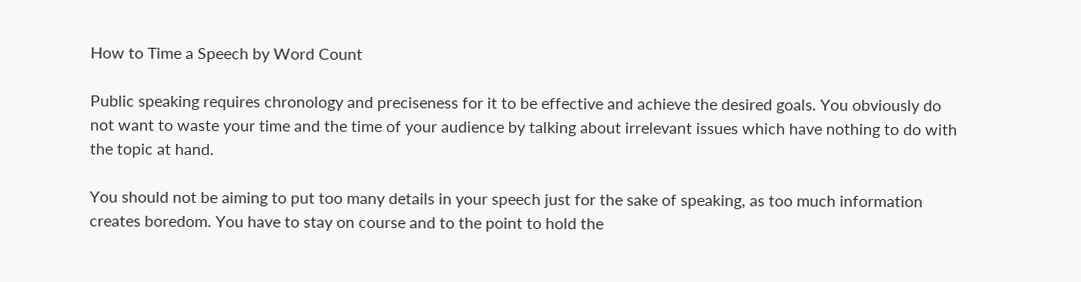How to Time a Speech by Word Count

Public speaking requires chronology and preciseness for it to be effective and achieve the desired goals. You obviously do not want to waste your time and the time of your audience by talking about irrelevant issues which have nothing to do with the topic at hand.

You should not be aiming to put too many details in your speech just for the sake of speaking, as too much information creates boredom. You have to stay on course and to the point to hold the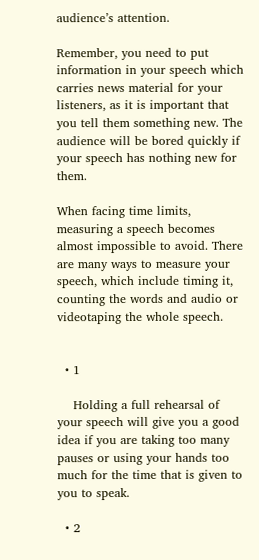audience’s attention.

Remember, you need to put information in your speech which carries news material for your listeners, as it is important that you tell them something new. The audience will be bored quickly if your speech has nothing new for them.

When facing time limits, measuring a speech becomes almost impossible to avoid. There are many ways to measure your speech, which include timing it, counting the words and audio or videotaping the whole speech.


  • 1

    Holding a full rehearsal of your speech will give you a good idea if you are taking too many pauses or using your hands too much for the time that is given to you to speak.

  • 2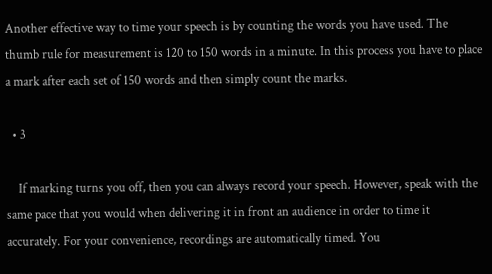Another effective way to time your speech is by counting the words you have used. The thumb rule for measurement is 120 to 150 words in a minute. In this process you have to place a mark after each set of 150 words and then simply count the marks.

  • 3

    If marking turns you off, then you can always record your speech. However, speak with the same pace that you would when delivering it in front an audience in order to time it accurately. For your convenience, recordings are automatically timed. You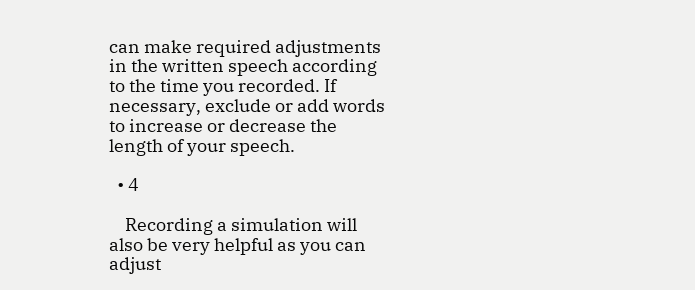can make required adjustments in the written speech according to the time you recorded. If necessary, exclude or add words to increase or decrease the length of your speech.

  • 4

    Recording a simulation will also be very helpful as you can adjust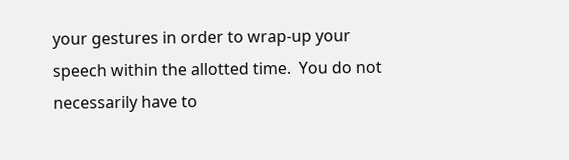your gestures in order to wrap-up your speech within the allotted time.  You do not necessarily have to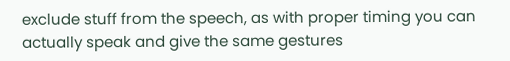exclude stuff from the speech, as with proper timing you can actually speak and give the same gestures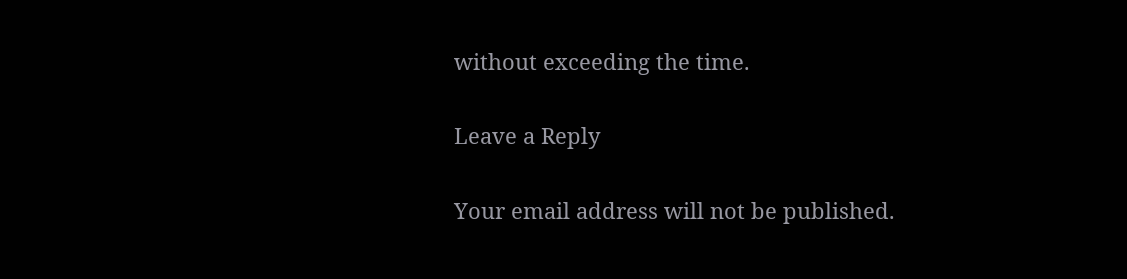without exceeding the time.

Leave a Reply

Your email address will not be published.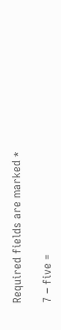Required fields are marked *

7 − five =